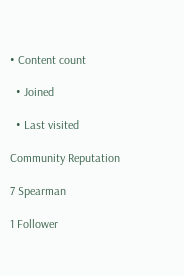• Content count

  • Joined

  • Last visited

Community Reputation

7 Spearman

1 Follower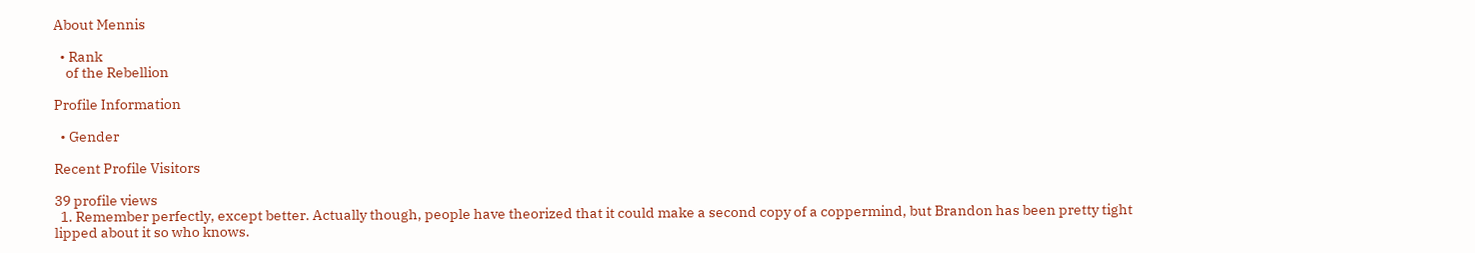About Mennis

  • Rank
    of the Rebellion

Profile Information

  • Gender

Recent Profile Visitors

39 profile views
  1. Remember perfectly, except better. Actually though, people have theorized that it could make a second copy of a coppermind, but Brandon has been pretty tight lipped about it so who knows.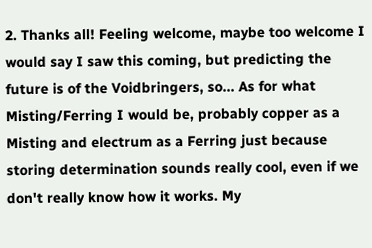2. Thanks all! Feeling welcome, maybe too welcome I would say I saw this coming, but predicting the future is of the Voidbringers, so... As for what Misting/Ferring I would be, probably copper as a Misting and electrum as a Ferring just because storing determination sounds really cool, even if we don't really know how it works. My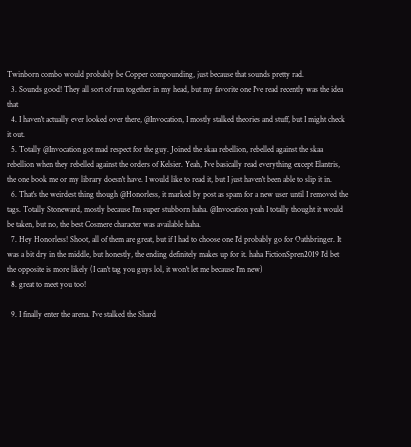Twinborn combo would probably be Copper compounding, just because that sounds pretty rad.
  3. Sounds good! They all sort of run together in my head, but my favorite one I've read recently was the idea that
  4. I haven't actually ever looked over there, @Invocation, I mostly stalked theories and stuff, but I might check it out.
  5. Totally @Invocation got mad respect for the guy. Joined the skaa rebellion, rebelled against the skaa rebellion when they rebelled against the orders of Kelsier. Yeah, I've basically read everything except Elantris, the one book me or my library doesn't have. I would like to read it, but I just haven't been able to slip it in.
  6. That's the weirdest thing though @Honorless, it marked by post as spam for a new user until I removed the tags. Totally Stoneward, mostly because I'm super stubborn haha. @Invocation yeah I totally thought it would be taken, but no, the best Cosmere character was available haha.
  7. Hey Honorless! Shoot, all of them are great, but if I had to choose one I'd probably go for Oathbringer. It was a bit dry in the middle, but honestly, the ending definitely makes up for it. haha FictionSpren2019 I'd bet the opposite is more likely (I can't tag you guys lol, it won't let me because I'm new)
  8. great to meet you too!

  9. I finally enter the arena. I've stalked the Shard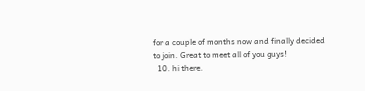for a couple of months now and finally decided to join. Great to meet all of you guys!
  10. hi there.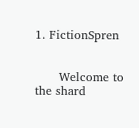1. FictionSpren


      Welcome to the shard